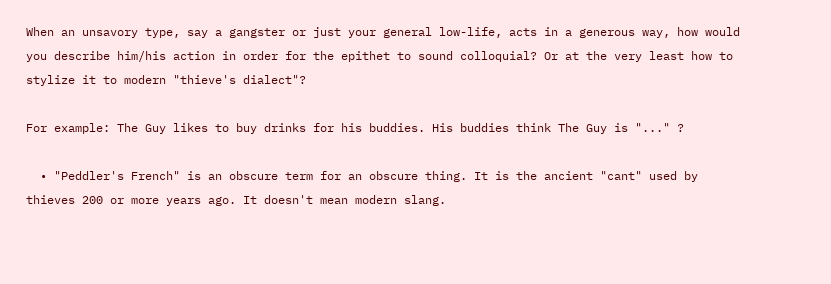When an unsavory type, say a gangster or just your general low-life, acts in a generous way, how would you describe him/his action in order for the epithet to sound colloquial? Or at the very least how to stylize it to modern "thieve's dialect"?

For example: The Guy likes to buy drinks for his buddies. His buddies think The Guy is "..." ?

  • "Peddler's French" is an obscure term for an obscure thing. It is the ancient "cant" used by thieves 200 or more years ago. It doesn't mean modern slang.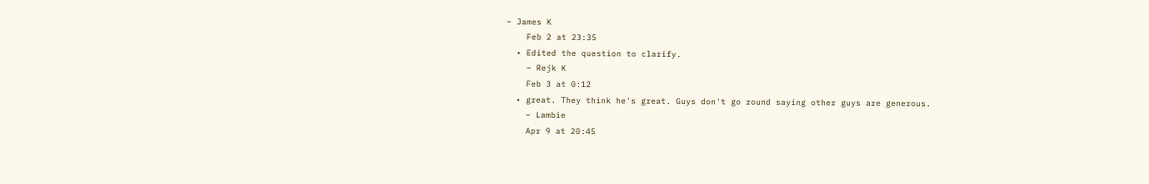– James K
    Feb 2 at 23:35
  • Edited the question to clarify.
    – Rejk K
    Feb 3 at 0:12
  • great. They think he's great. Guys don't go round saying other guys are generous.
    – Lambie
    Apr 9 at 20:45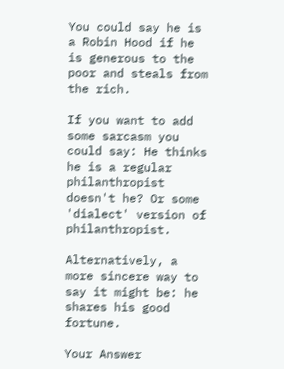You could say he is a Robin Hood if he is generous to the poor and steals from the rich.

If you want to add some sarcasm you could say: He thinks he is a regular philanthropist doesn't he? Or some 'dialect' version of philanthropist.

Alternatively, a more sincere way to say it might be: he shares his good fortune.

Your Answer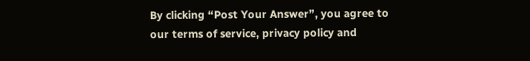By clicking “Post Your Answer”, you agree to our terms of service, privacy policy and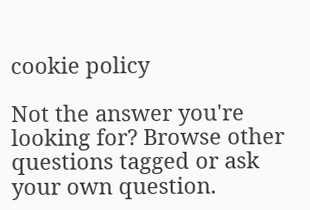cookie policy

Not the answer you're looking for? Browse other questions tagged or ask your own question.